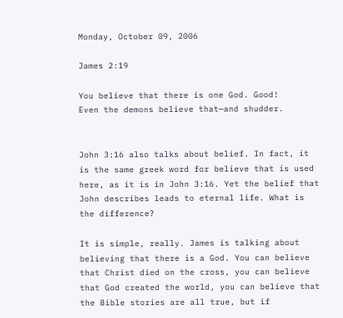Monday, October 09, 2006

James 2:19

You believe that there is one God. Good!
Even the demons believe that—and shudder.


John 3:16 also talks about belief. In fact, it is the same greek word for believe that is used here, as it is in John 3:16. Yet the belief that John describes leads to eternal life. What is the difference?

It is simple, really. James is talking about believing that there is a God. You can believe that Christ died on the cross, you can believe that God created the world, you can believe that the Bible stories are all true, but if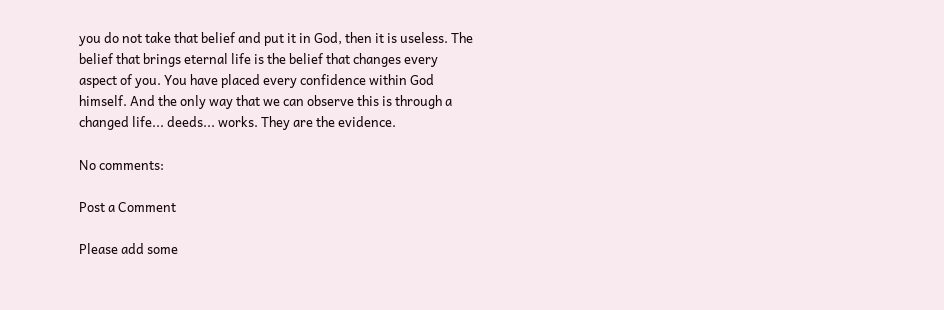you do not take that belief and put it in God, then it is useless. The belief that brings eternal life is the belief that changes every aspect of you. You have placed every confidence within God himself. And the only way that we can observe this is through a changed life... deeds... works. They are the evidence.

No comments:

Post a Comment

Please add some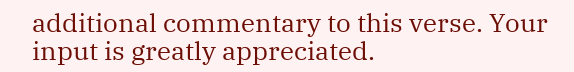additional commentary to this verse. Your input is greatly appreciated.